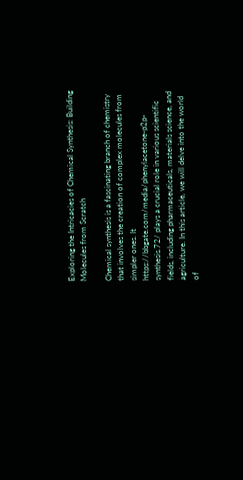Exploring the Intricacies of Chemical Synthesis: Building Molecules from Scratch

Chemical synthesis is a fascinating branch of chemistry that involves the creation of complex molecules from simpler ones. It https://bbgate.com/media/phenylacetone-p2p-synthesis.72/ plays a crucial role in various scientific fields, including pharmaceuticals, materials science, and agriculture. In this article, we will delve into the world of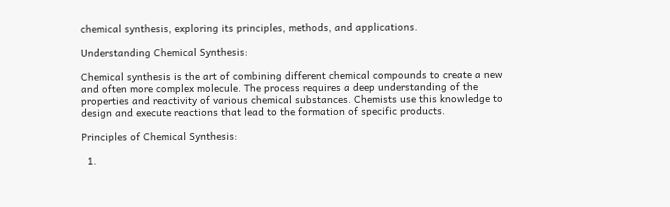chemical synthesis, exploring its principles, methods, and applications.

Understanding Chemical Synthesis:

Chemical synthesis is the art of combining different chemical compounds to create a new and often more complex molecule. The process requires a deep understanding of the properties and reactivity of various chemical substances. Chemists use this knowledge to design and execute reactions that lead to the formation of specific products.

Principles of Chemical Synthesis:

  1.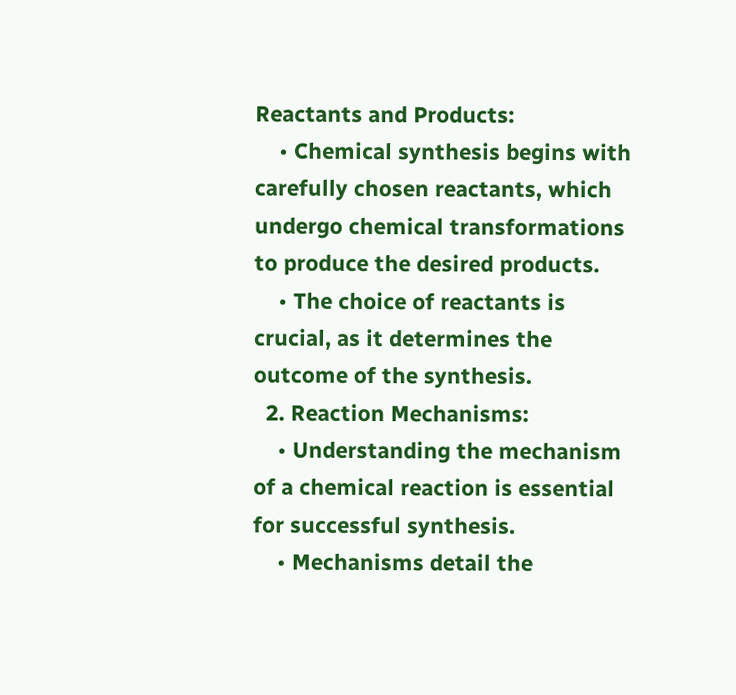Reactants and Products:
    • Chemical synthesis begins with carefully chosen reactants, which undergo chemical transformations to produce the desired products.
    • The choice of reactants is crucial, as it determines the outcome of the synthesis.
  2. Reaction Mechanisms:
    • Understanding the mechanism of a chemical reaction is essential for successful synthesis.
    • Mechanisms detail the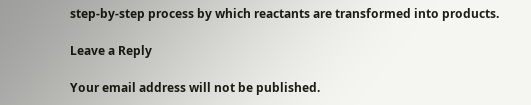step-by-step process by which reactants are transformed into products.

Leave a Reply

Your email address will not be published.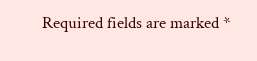Required fields are marked *